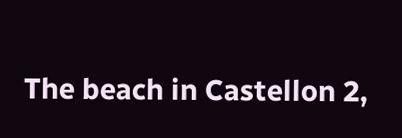The beach in Castellon 2,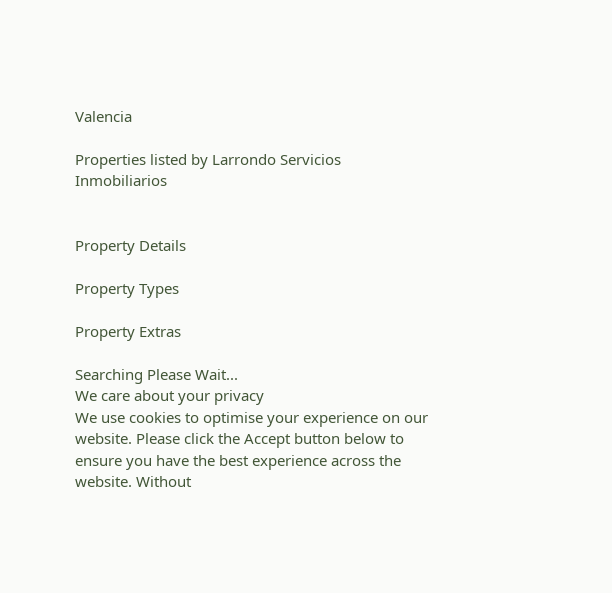Valencia

Properties listed by Larrondo Servicios Inmobiliarios


Property Details

Property Types

Property Extras

Searching Please Wait...
We care about your privacy
We use cookies to optimise your experience on our website. Please click the Accept button below to ensure you have the best experience across the website. Without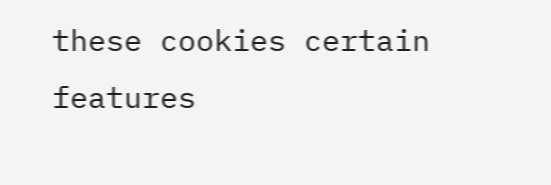these cookies certain features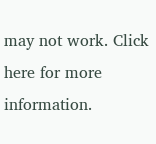may not work. Click here for more information.